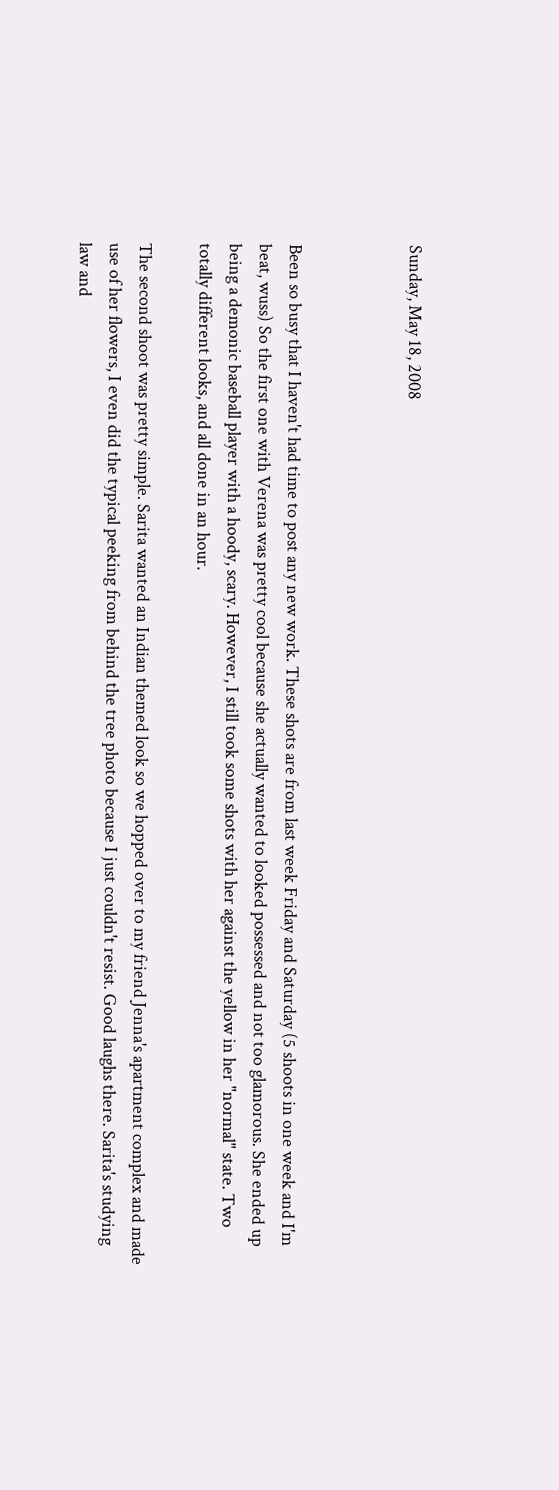Sunday, May 18, 2008



Been so busy that I haven't had time to post any new work. These shots are from last week Friday and Saturday (5 shoots in one week and I'm beat, wuss) So the first one with Verena was pretty cool because she actually wanted to looked possessed and not too glamorous. She ended up being a demonic baseball player with a hoody, scary. However, I still took some shots with her against the yellow in her "normal" state. Two totally different looks, and all done in an hour.

The second shoot was pretty simple. Sarita wanted an Indian themed look so we hopped over to my friend Jenna's apartment complex and made use of her flowers, I even did the typical peeking from behind the tree photo because I just couldn't resist. Good laughs there. Sarita's studying law and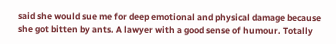said she would sue me for deep emotional and physical damage because she got bitten by ants. A lawyer with a good sense of humour. Totally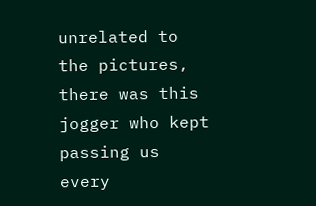unrelated to the pictures, there was this jogger who kept passing us every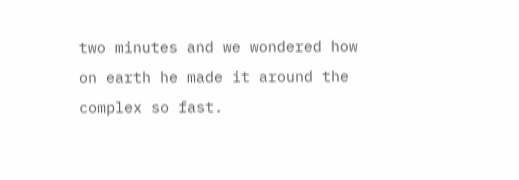two minutes and we wondered how on earth he made it around the complex so fast.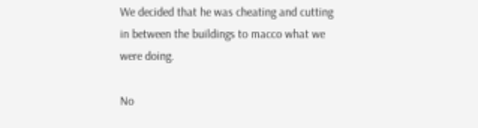We decided that he was cheating and cutting in between the buildings to macco what we were doing.

No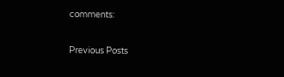comments:

Previous Posts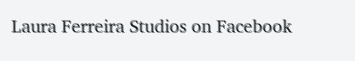Laura Ferreira Studios on Facebook